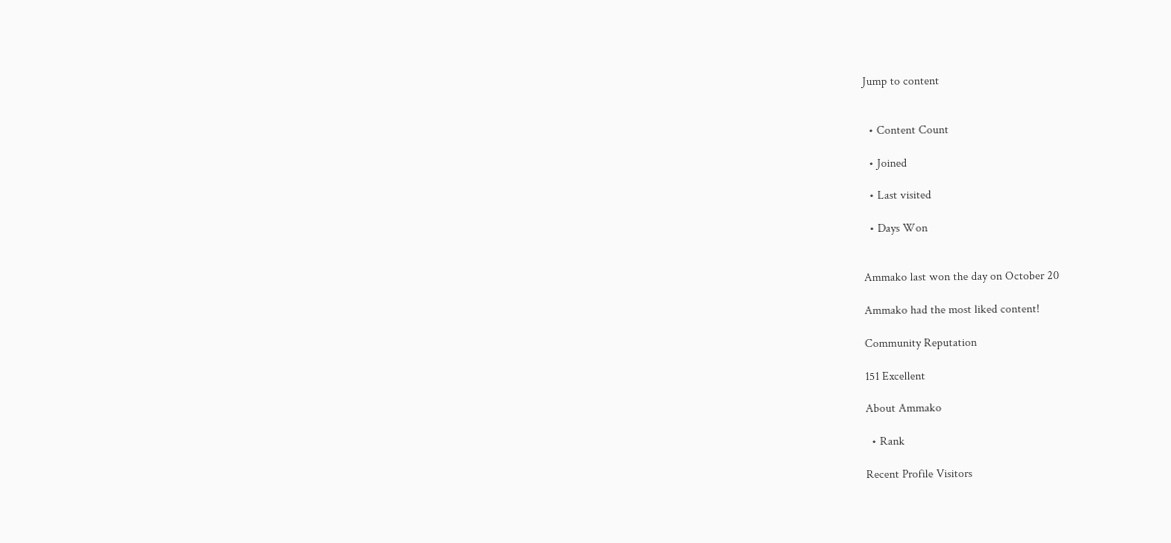Jump to content


  • Content Count

  • Joined

  • Last visited

  • Days Won


Ammako last won the day on October 20

Ammako had the most liked content!

Community Reputation

151 Excellent

About Ammako

  • Rank

Recent Profile Visitors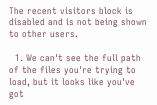The recent visitors block is disabled and is not being shown to other users.

  1. We can't see the full path of the files you're trying to load, but it looks like you've got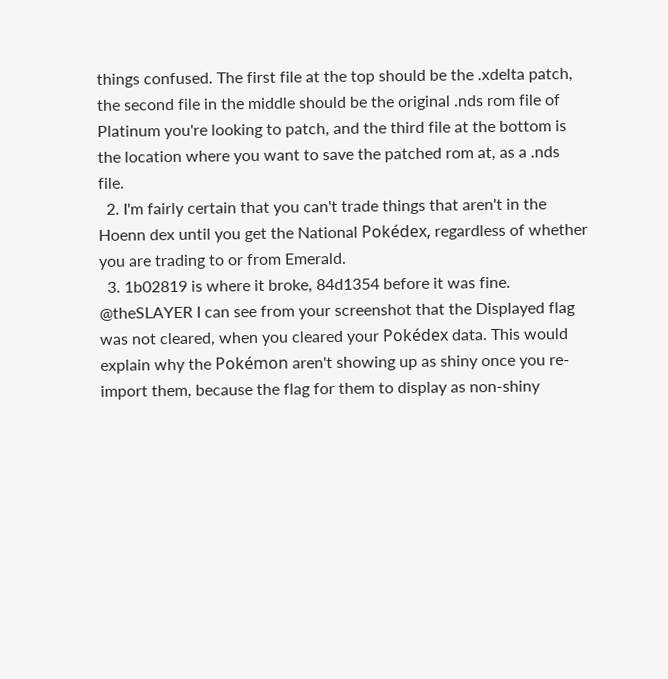things confused. The first file at the top should be the .xdelta patch, the second file in the middle should be the original .nds rom file of Platinum you're looking to patch, and the third file at the bottom is the location where you want to save the patched rom at, as a .nds file.
  2. I'm fairly certain that you can't trade things that aren't in the Hoenn dex until you get the National Pokédex, regardless of whether you are trading to or from Emerald.
  3. 1b02819 is where it broke, 84d1354 before it was fine. @theSLAYER I can see from your screenshot that the Displayed flag was not cleared, when you cleared your Pokédex data. This would explain why the Pokémon aren't showing up as shiny once you re-import them, because the flag for them to display as non-shiny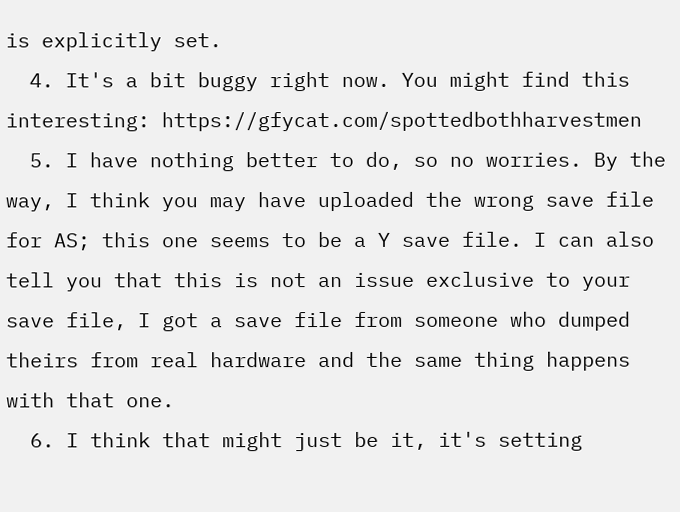is explicitly set.
  4. It's a bit buggy right now. You might find this interesting: https://gfycat.com/spottedbothharvestmen
  5. I have nothing better to do, so no worries. By the way, I think you may have uploaded the wrong save file for AS; this one seems to be a Y save file. I can also tell you that this is not an issue exclusive to your save file, I got a save file from someone who dumped theirs from real hardware and the same thing happens with that one.
  6. I think that might just be it, it's setting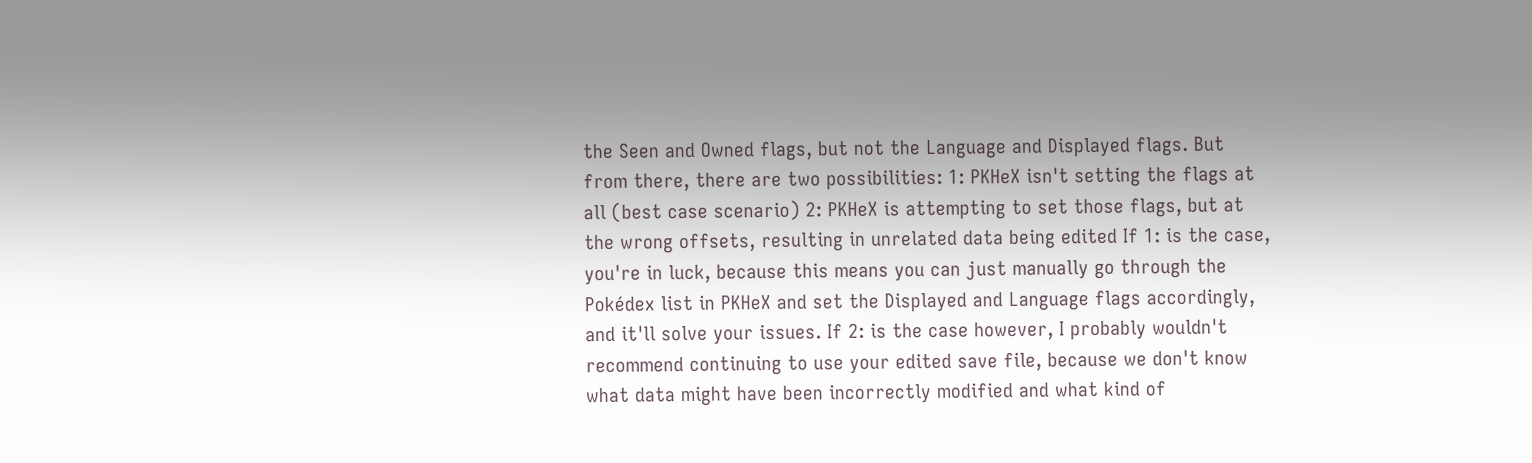the Seen and Owned flags, but not the Language and Displayed flags. But from there, there are two possibilities: 1: PKHeX isn't setting the flags at all (best case scenario) 2: PKHeX is attempting to set those flags, but at the wrong offsets, resulting in unrelated data being edited If 1: is the case, you're in luck, because this means you can just manually go through the Pokédex list in PKHeX and set the Displayed and Language flags accordingly, and it'll solve your issues. If 2: is the case however, I probably wouldn't recommend continuing to use your edited save file, because we don't know what data might have been incorrectly modified and what kind of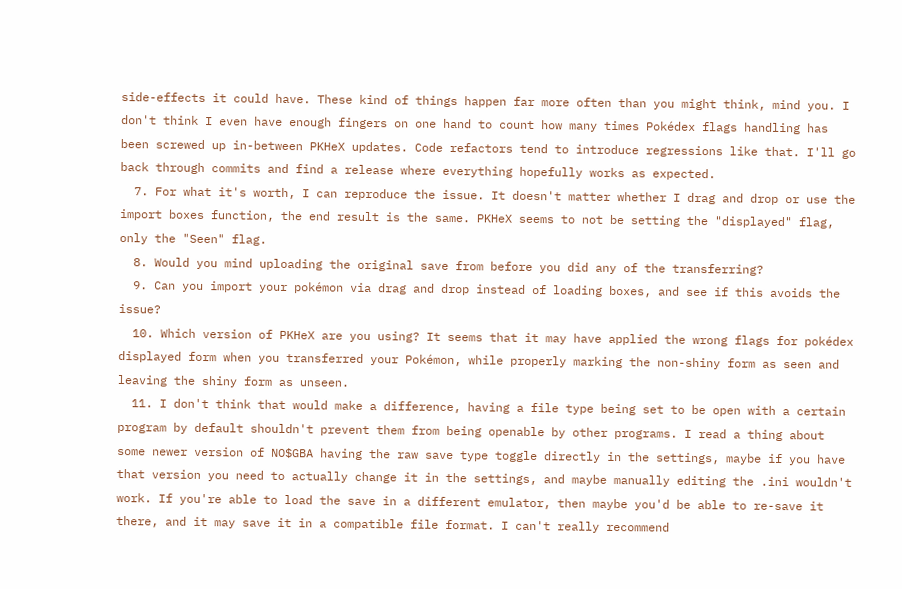side-effects it could have. These kind of things happen far more often than you might think, mind you. I don't think I even have enough fingers on one hand to count how many times Pokédex flags handling has been screwed up in-between PKHeX updates. Code refactors tend to introduce regressions like that. I'll go back through commits and find a release where everything hopefully works as expected.
  7. For what it's worth, I can reproduce the issue. It doesn't matter whether I drag and drop or use the import boxes function, the end result is the same. PKHeX seems to not be setting the "displayed" flag, only the "Seen" flag.
  8. Would you mind uploading the original save from before you did any of the transferring?
  9. Can you import your pokémon via drag and drop instead of loading boxes, and see if this avoids the issue?
  10. Which version of PKHeX are you using? It seems that it may have applied the wrong flags for pokédex displayed form when you transferred your Pokémon, while properly marking the non-shiny form as seen and leaving the shiny form as unseen.
  11. I don't think that would make a difference, having a file type being set to be open with a certain program by default shouldn't prevent them from being openable by other programs. I read a thing about some newer version of NO$GBA having the raw save type toggle directly in the settings, maybe if you have that version you need to actually change it in the settings, and maybe manually editing the .ini wouldn't work. If you're able to load the save in a different emulator, then maybe you'd be able to re-save it there, and it may save it in a compatible file format. I can't really recommend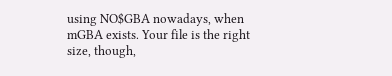using NO$GBA nowadays, when mGBA exists. Your file is the right size, though,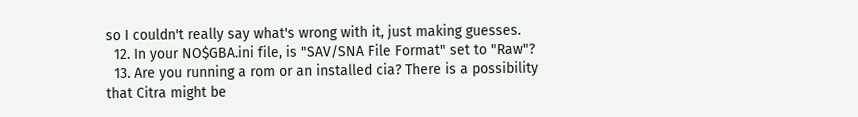so I couldn't really say what's wrong with it, just making guesses.
  12. In your NO$GBA.ini file, is "SAV/SNA File Format" set to "Raw"?
  13. Are you running a rom or an installed cia? There is a possibility that Citra might be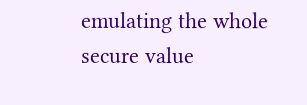emulating the whole secure value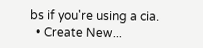bs if you're using a cia.
  • Create New...